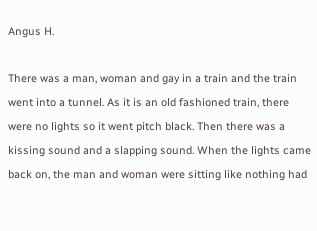Angus H.

There was a man, woman and gay in a train and the train went into a tunnel. As it is an old fashioned train, there were no lights so it went pitch black. Then there was a kissing sound and a slapping sound. When the lights came back on, the man and woman were sitting like nothing had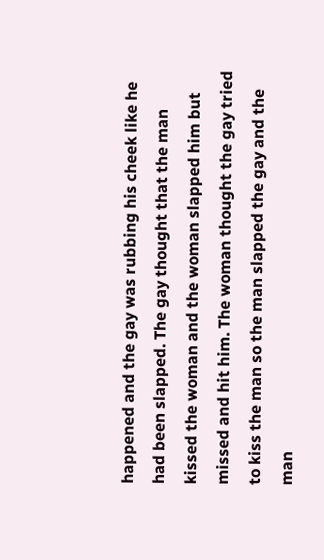happened and the gay was rubbing his cheek like he had been slapped. The gay thought that the man kissed the woman and the woman slapped him but missed and hit him. The woman thought the gay tried to kiss the man so the man slapped the gay and the man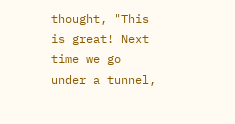thought, "This is great! Next time we go under a tunnel,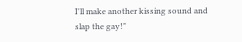I'll make another kissing sound and slap the gay!"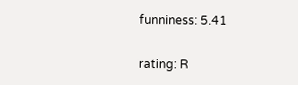funniness: 5.41

rating: R